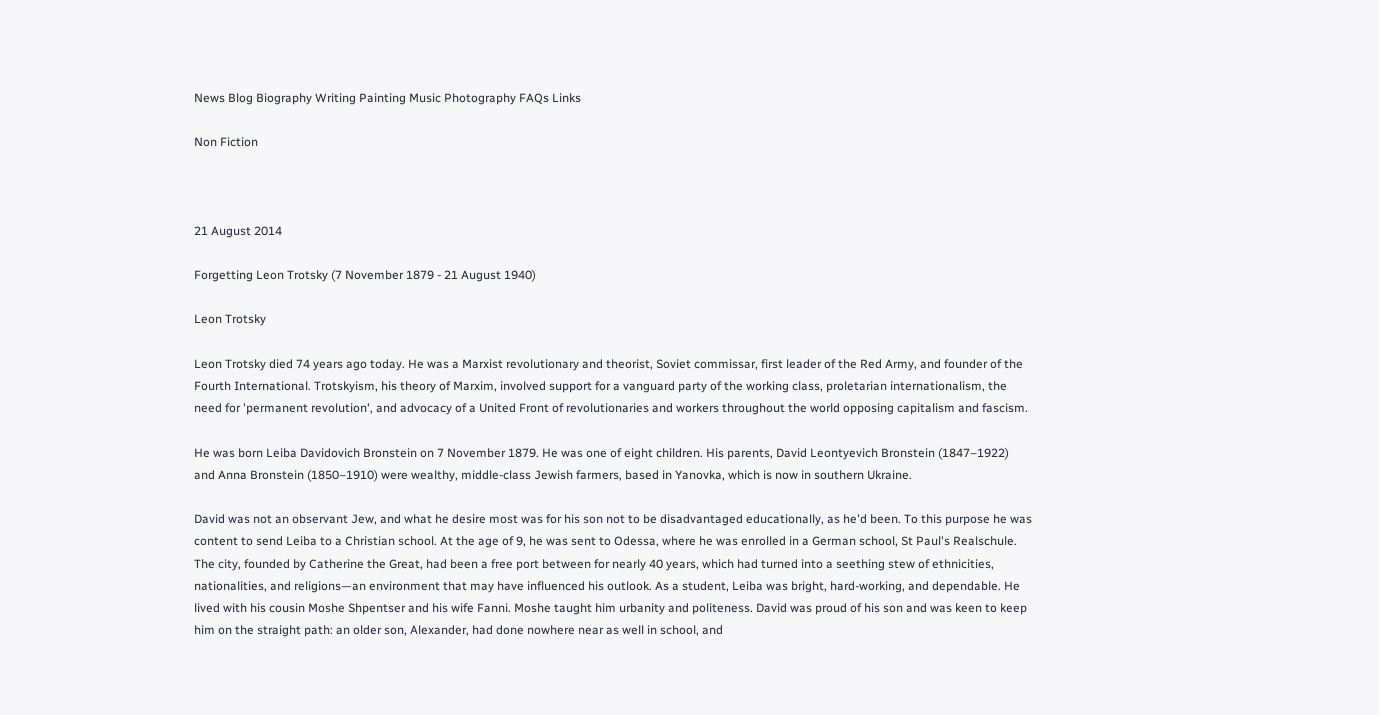News Blog Biography Writing Painting Music Photography FAQs Links

Non Fiction



21 August 2014

Forgetting Leon Trotsky (7 November 1879 - 21 August 1940)

Leon Trotsky

Leon Trotsky died 74 years ago today. He was a Marxist revolutionary and theorist, Soviet commissar, first leader of the Red Army, and founder of the Fourth International. Trotskyism, his theory of Marxim, involved support for a vanguard party of the working class, proletarian internationalism, the need for 'permanent revolution', and advocacy of a United Front of revolutionaries and workers throughout the world opposing capitalism and fascism.

He was born Leiba Davidovich Bronstein on 7 November 1879. He was one of eight children. His parents, David Leontyevich Bronstein (1847–1922) and Anna Bronstein (1850–1910) were wealthy, middle-class Jewish farmers, based in Yanovka, which is now in southern Ukraine.

David was not an observant Jew, and what he desire most was for his son not to be disadvantaged educationally, as he'd been. To this purpose he was content to send Leiba to a Christian school. At the age of 9, he was sent to Odessa, where he was enrolled in a German school, St Paul's Realschule. The city, founded by Catherine the Great, had been a free port between for nearly 40 years, which had turned into a seething stew of ethnicities, nationalities, and religions—an environment that may have influenced his outlook. As a student, Leiba was bright, hard-working, and dependable. He lived with his cousin Moshe Shpentser and his wife Fanni. Moshe taught him urbanity and politeness. David was proud of his son and was keen to keep him on the straight path: an older son, Alexander, had done nowhere near as well in school, and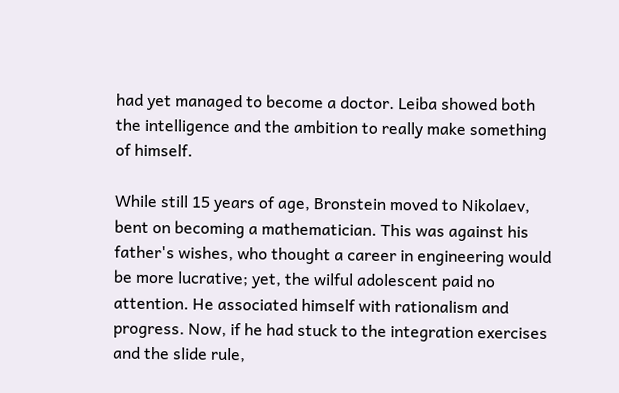had yet managed to become a doctor. Leiba showed both the intelligence and the ambition to really make something of himself.

While still 15 years of age, Bronstein moved to Nikolaev, bent on becoming a mathematician. This was against his father's wishes, who thought a career in engineering would be more lucrative; yet, the wilful adolescent paid no attention. He associated himself with rationalism and progress. Now, if he had stuck to the integration exercises and the slide rule,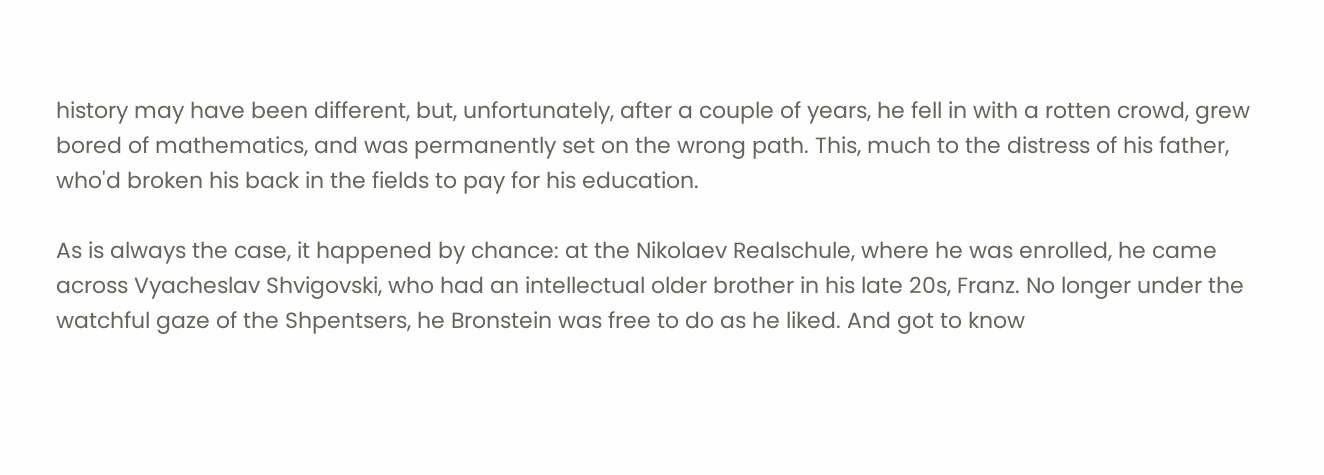history may have been different, but, unfortunately, after a couple of years, he fell in with a rotten crowd, grew bored of mathematics, and was permanently set on the wrong path. This, much to the distress of his father, who'd broken his back in the fields to pay for his education.

As is always the case, it happened by chance: at the Nikolaev Realschule, where he was enrolled, he came across Vyacheslav Shvigovski, who had an intellectual older brother in his late 20s, Franz. No longer under the watchful gaze of the Shpentsers, he Bronstein was free to do as he liked. And got to know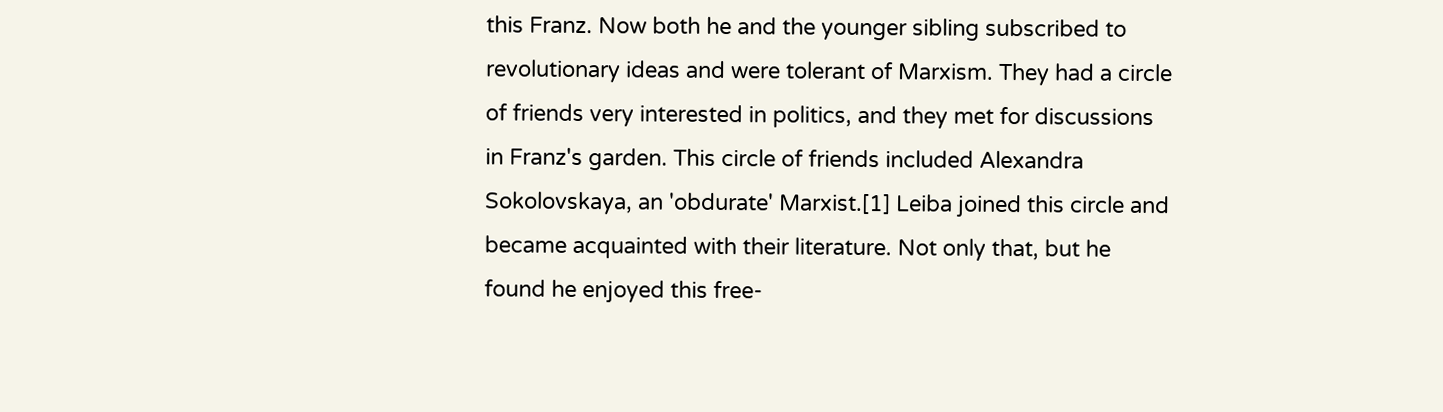this Franz. Now both he and the younger sibling subscribed to revolutionary ideas and were tolerant of Marxism. They had a circle of friends very interested in politics, and they met for discussions in Franz's garden. This circle of friends included Alexandra Sokolovskaya, an 'obdurate' Marxist.[1] Leiba joined this circle and became acquainted with their literature. Not only that, but he found he enjoyed this free-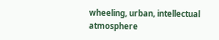wheeling, urban, intellectual atmosphere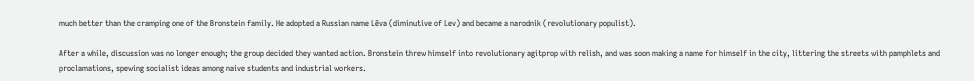much better than the cramping one of the Bronstein family. He adopted a Russian name Lëva (diminutive of Lev) and became a narodnik (revolutionary populist).

After a while, discussion was no longer enough; the group decided they wanted action. Bronstein threw himself into revolutionary agitprop with relish, and was soon making a name for himself in the city, littering the streets with pamphlets and proclamations, spewing socialist ideas among naive students and industrial workers.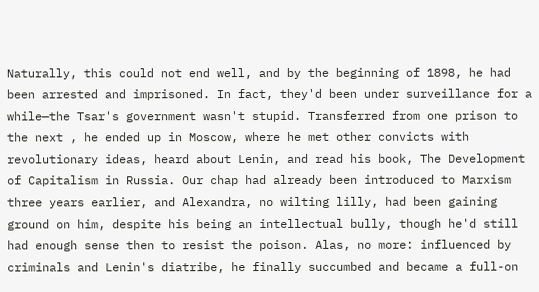Naturally, this could not end well, and by the beginning of 1898, he had been arrested and imprisoned. In fact, they'd been under surveillance for a while—the Tsar's government wasn't stupid. Transferred from one prison to the next , he ended up in Moscow, where he met other convicts with revolutionary ideas, heard about Lenin, and read his book, The Development of Capitalism in Russia. Our chap had already been introduced to Marxism three years earlier, and Alexandra, no wilting lilly, had been gaining ground on him, despite his being an intellectual bully, though he'd still had enough sense then to resist the poison. Alas, no more: influenced by criminals and Lenin's diatribe, he finally succumbed and became a full-on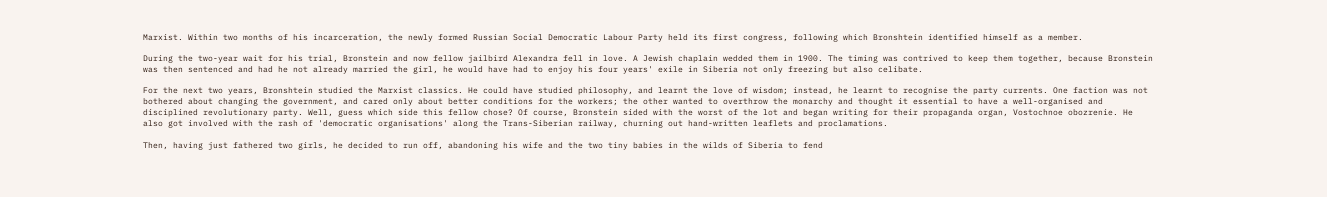Marxist. Within two months of his incarceration, the newly formed Russian Social Democratic Labour Party held its first congress, following which Bronshtein identified himself as a member.

During the two-year wait for his trial, Bronstein and now fellow jailbird Alexandra fell in love. A Jewish chaplain wedded them in 1900. The timing was contrived to keep them together, because Bronstein was then sentenced and had he not already married the girl, he would have had to enjoy his four years' exile in Siberia not only freezing but also celibate.

For the next two years, Bronshtein studied the Marxist classics. He could have studied philosophy, and learnt the love of wisdom; instead, he learnt to recognise the party currents. One faction was not bothered about changing the government, and cared only about better conditions for the workers; the other wanted to overthrow the monarchy and thought it essential to have a well-organised and disciplined revolutionary party. Well, guess which side this fellow chose? Of course, Bronstein sided with the worst of the lot and began writing for their propaganda organ, Vostochnoe obozrenie. He also got involved with the rash of 'democratic organisations' along the Trans-Siberian railway, churning out hand-written leaflets and proclamations.

Then, having just fathered two girls, he decided to run off, abandoning his wife and the two tiny babies in the wilds of Siberia to fend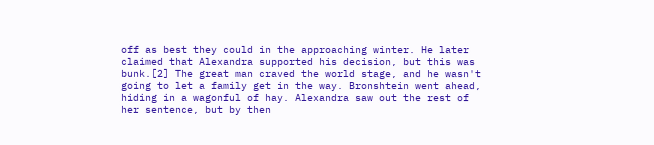off as best they could in the approaching winter. He later claimed that Alexandra supported his decision, but this was bunk.[2] The great man craved the world stage, and he wasn't going to let a family get in the way. Bronshtein went ahead, hiding in a wagonful of hay. Alexandra saw out the rest of her sentence, but by then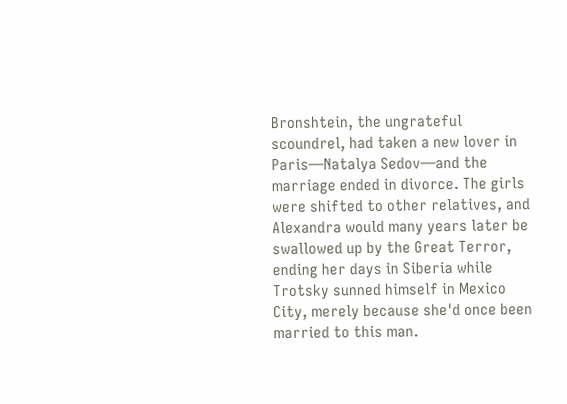Bronshtein, the ungrateful scoundrel, had taken a new lover in Paris—Natalya Sedov—and the marriage ended in divorce. The girls were shifted to other relatives, and Alexandra would many years later be swallowed up by the Great Terror, ending her days in Siberia while Trotsky sunned himself in Mexico City, merely because she'd once been married to this man.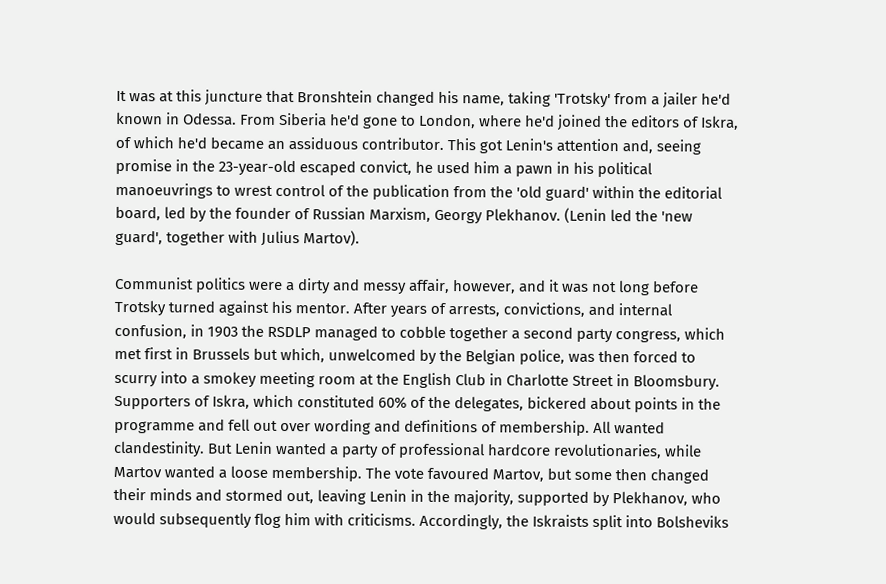It was at this juncture that Bronshtein changed his name, taking 'Trotsky' from a jailer he'd known in Odessa. From Siberia he'd gone to London, where he'd joined the editors of Iskra, of which he'd became an assiduous contributor. This got Lenin's attention and, seeing promise in the 23-year-old escaped convict, he used him a pawn in his political manoeuvrings to wrest control of the publication from the 'old guard' within the editorial board, led by the founder of Russian Marxism, Georgy Plekhanov. (Lenin led the 'new guard', together with Julius Martov).

Communist politics were a dirty and messy affair, however, and it was not long before Trotsky turned against his mentor. After years of arrests, convictions, and internal confusion, in 1903 the RSDLP managed to cobble together a second party congress, which met first in Brussels but which, unwelcomed by the Belgian police, was then forced to scurry into a smokey meeting room at the English Club in Charlotte Street in Bloomsbury. Supporters of Iskra, which constituted 60% of the delegates, bickered about points in the programme and fell out over wording and definitions of membership. All wanted clandestinity. But Lenin wanted a party of professional hardcore revolutionaries, while Martov wanted a loose membership. The vote favoured Martov, but some then changed their minds and stormed out, leaving Lenin in the majority, supported by Plekhanov, who would subsequently flog him with criticisms. Accordingly, the Iskraists split into Bolsheviks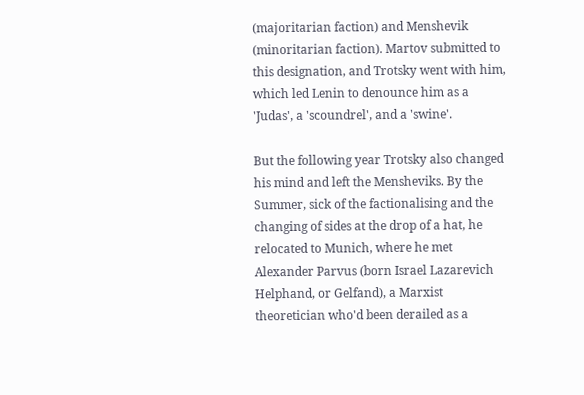(majoritarian faction) and Menshevik (minoritarian faction). Martov submitted to this designation, and Trotsky went with him, which led Lenin to denounce him as a 'Judas', a 'scoundrel', and a 'swine'.

But the following year Trotsky also changed his mind and left the Mensheviks. By the Summer, sick of the factionalising and the changing of sides at the drop of a hat, he relocated to Munich, where he met Alexander Parvus (born Israel Lazarevich Helphand, or Gelfand), a Marxist theoretician who'd been derailed as a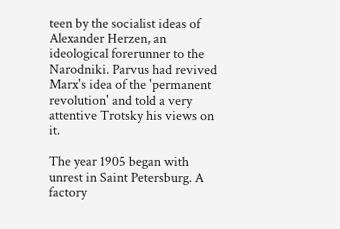teen by the socialist ideas of Alexander Herzen, an ideological forerunner to the Narodniki. Parvus had revived Marx's idea of the 'permanent revolution' and told a very attentive Trotsky his views on it.

The year 1905 began with unrest in Saint Petersburg. A factory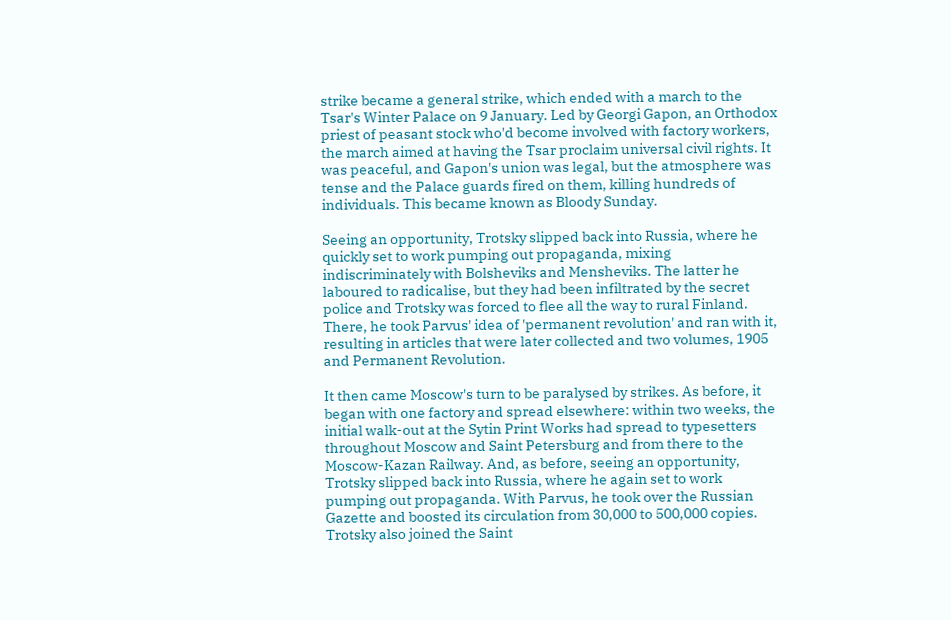strike became a general strike, which ended with a march to the Tsar's Winter Palace on 9 January. Led by Georgi Gapon, an Orthodox priest of peasant stock who'd become involved with factory workers, the march aimed at having the Tsar proclaim universal civil rights. It was peaceful, and Gapon's union was legal, but the atmosphere was tense and the Palace guards fired on them, killing hundreds of individuals. This became known as Bloody Sunday.

Seeing an opportunity, Trotsky slipped back into Russia, where he quickly set to work pumping out propaganda, mixing indiscriminately with Bolsheviks and Mensheviks. The latter he laboured to radicalise, but they had been infiltrated by the secret police and Trotsky was forced to flee all the way to rural Finland. There, he took Parvus' idea of 'permanent revolution' and ran with it, resulting in articles that were later collected and two volumes, 1905 and Permanent Revolution.

It then came Moscow's turn to be paralysed by strikes. As before, it began with one factory and spread elsewhere: within two weeks, the initial walk-out at the Sytin Print Works had spread to typesetters throughout Moscow and Saint Petersburg and from there to the Moscow-Kazan Railway. And, as before, seeing an opportunity, Trotsky slipped back into Russia, where he again set to work pumping out propaganda. With Parvus, he took over the Russian Gazette and boosted its circulation from 30,000 to 500,000 copies. Trotsky also joined the Saint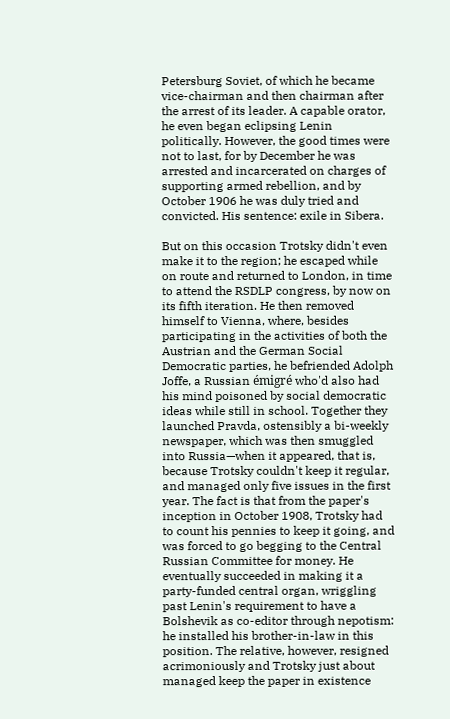Petersburg Soviet, of which he became vice-chairman and then chairman after the arrest of its leader. A capable orator, he even began eclipsing Lenin politically. However, the good times were not to last, for by December he was arrested and incarcerated on charges of supporting armed rebellion, and by October 1906 he was duly tried and convicted. His sentence: exile in Sibera.

But on this occasion Trotsky didn't even make it to the region; he escaped while on route and returned to London, in time to attend the RSDLP congress, by now on its fifth iteration. He then removed himself to Vienna, where, besides participating in the activities of both the Austrian and the German Social Democratic parties, he befriended Adolph Joffe, a Russian émigré who'd also had his mind poisoned by social democratic ideas while still in school. Together they launched Pravda, ostensibly a bi-weekly newspaper, which was then smuggled into Russia—when it appeared, that is, because Trotsky couldn't keep it regular, and managed only five issues in the first year. The fact is that from the paper's inception in October 1908, Trotsky had to count his pennies to keep it going, and was forced to go begging to the Central Russian Committee for money. He eventually succeeded in making it a party-funded central organ, wriggling past Lenin's requirement to have a Bolshevik as co-editor through nepotism: he installed his brother-in-law in this position. The relative, however, resigned acrimoniously and Trotsky just about managed keep the paper in existence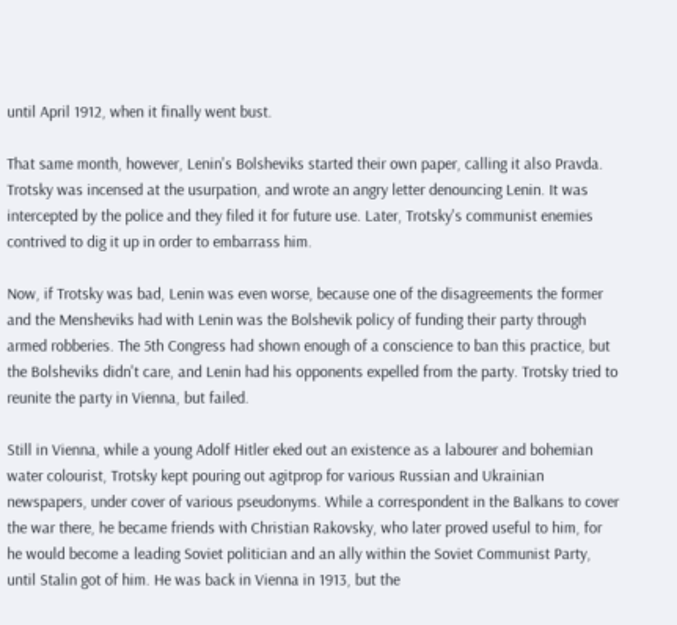until April 1912, when it finally went bust.

That same month, however, Lenin's Bolsheviks started their own paper, calling it also Pravda. Trotsky was incensed at the usurpation, and wrote an angry letter denouncing Lenin. It was intercepted by the police and they filed it for future use. Later, Trotsky's communist enemies contrived to dig it up in order to embarrass him.

Now, if Trotsky was bad, Lenin was even worse, because one of the disagreements the former and the Mensheviks had with Lenin was the Bolshevik policy of funding their party through armed robberies. The 5th Congress had shown enough of a conscience to ban this practice, but the Bolsheviks didn't care, and Lenin had his opponents expelled from the party. Trotsky tried to reunite the party in Vienna, but failed.

Still in Vienna, while a young Adolf Hitler eked out an existence as a labourer and bohemian water colourist, Trotsky kept pouring out agitprop for various Russian and Ukrainian newspapers, under cover of various pseudonyms. While a correspondent in the Balkans to cover the war there, he became friends with Christian Rakovsky, who later proved useful to him, for he would become a leading Soviet politician and an ally within the Soviet Communist Party, until Stalin got of him. He was back in Vienna in 1913, but the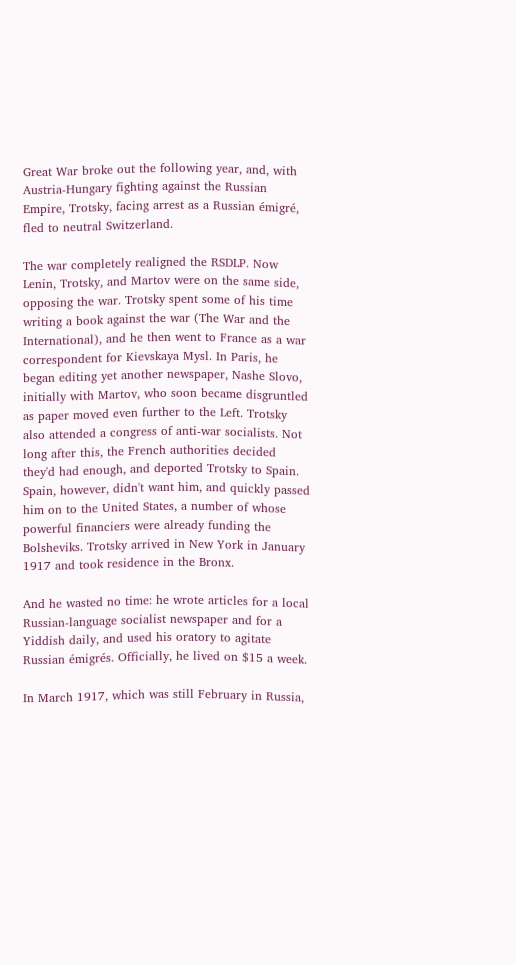Great War broke out the following year, and, with Austria-Hungary fighting against the Russian Empire, Trotsky, facing arrest as a Russian émigré, fled to neutral Switzerland.

The war completely realigned the RSDLP. Now Lenin, Trotsky, and Martov were on the same side, opposing the war. Trotsky spent some of his time writing a book against the war (The War and the International), and he then went to France as a war correspondent for Kievskaya Mysl. In Paris, he began editing yet another newspaper, Nashe Slovo, initially with Martov, who soon became disgruntled as paper moved even further to the Left. Trotsky also attended a congress of anti-war socialists. Not long after this, the French authorities decided they'd had enough, and deported Trotsky to Spain. Spain, however, didn't want him, and quickly passed him on to the United States, a number of whose powerful financiers were already funding the Bolsheviks. Trotsky arrived in New York in January 1917 and took residence in the Bronx.

And he wasted no time: he wrote articles for a local Russian-language socialist newspaper and for a Yiddish daily, and used his oratory to agitate Russian émigrés. Officially, he lived on $15 a week.

In March 1917, which was still February in Russia,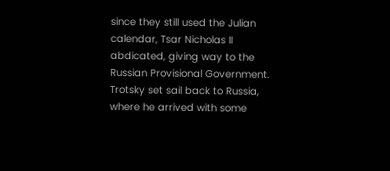since they still used the Julian calendar, Tsar Nicholas II abdicated, giving way to the Russian Provisional Government. Trotsky set sail back to Russia, where he arrived with some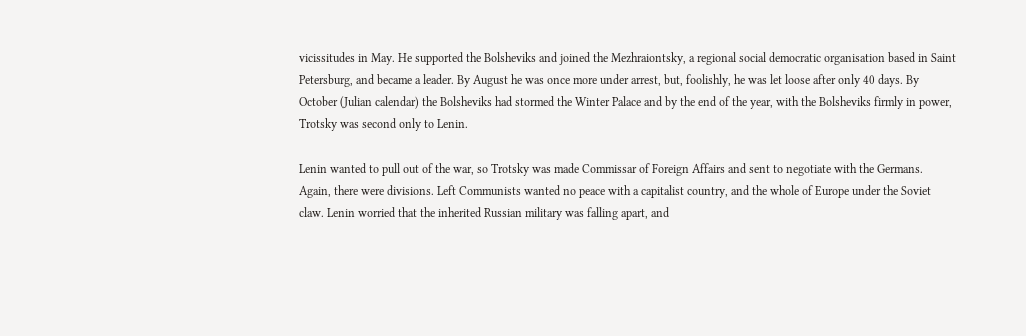vicissitudes in May. He supported the Bolsheviks and joined the Mezhraiontsky, a regional social democratic organisation based in Saint Petersburg, and became a leader. By August he was once more under arrest, but, foolishly, he was let loose after only 40 days. By October (Julian calendar) the Bolsheviks had stormed the Winter Palace and by the end of the year, with the Bolsheviks firmly in power, Trotsky was second only to Lenin.

Lenin wanted to pull out of the war, so Trotsky was made Commissar of Foreign Affairs and sent to negotiate with the Germans. Again, there were divisions. Left Communists wanted no peace with a capitalist country, and the whole of Europe under the Soviet claw. Lenin worried that the inherited Russian military was falling apart, and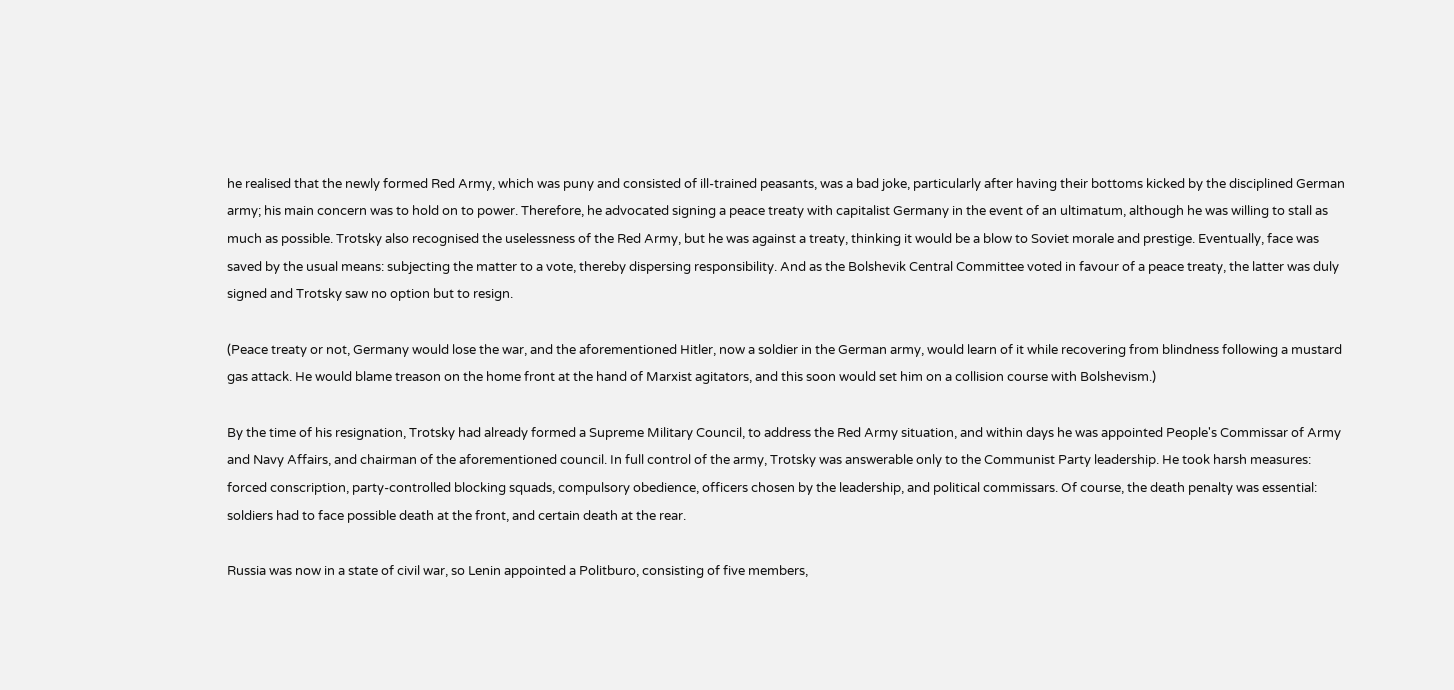he realised that the newly formed Red Army, which was puny and consisted of ill-trained peasants, was a bad joke, particularly after having their bottoms kicked by the disciplined German army; his main concern was to hold on to power. Therefore, he advocated signing a peace treaty with capitalist Germany in the event of an ultimatum, although he was willing to stall as much as possible. Trotsky also recognised the uselessness of the Red Army, but he was against a treaty, thinking it would be a blow to Soviet morale and prestige. Eventually, face was saved by the usual means: subjecting the matter to a vote, thereby dispersing responsibility. And as the Bolshevik Central Committee voted in favour of a peace treaty, the latter was duly signed and Trotsky saw no option but to resign.

(Peace treaty or not, Germany would lose the war, and the aforementioned Hitler, now a soldier in the German army, would learn of it while recovering from blindness following a mustard gas attack. He would blame treason on the home front at the hand of Marxist agitators, and this soon would set him on a collision course with Bolshevism.)

By the time of his resignation, Trotsky had already formed a Supreme Military Council, to address the Red Army situation, and within days he was appointed People's Commissar of Army and Navy Affairs, and chairman of the aforementioned council. In full control of the army, Trotsky was answerable only to the Communist Party leadership. He took harsh measures: forced conscription, party-controlled blocking squads, compulsory obedience, officers chosen by the leadership, and political commissars. Of course, the death penalty was essential: soldiers had to face possible death at the front, and certain death at the rear.

Russia was now in a state of civil war, so Lenin appointed a Politburo, consisting of five members,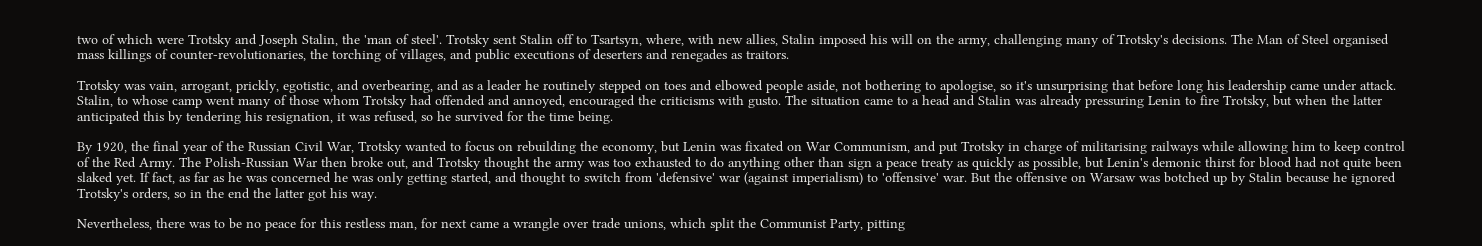two of which were Trotsky and Joseph Stalin, the 'man of steel'. Trotsky sent Stalin off to Tsartsyn, where, with new allies, Stalin imposed his will on the army, challenging many of Trotsky's decisions. The Man of Steel organised mass killings of counter-revolutionaries, the torching of villages, and public executions of deserters and renegades as traitors.

Trotsky was vain, arrogant, prickly, egotistic, and overbearing, and as a leader he routinely stepped on toes and elbowed people aside, not bothering to apologise, so it's unsurprising that before long his leadership came under attack. Stalin, to whose camp went many of those whom Trotsky had offended and annoyed, encouraged the criticisms with gusto. The situation came to a head and Stalin was already pressuring Lenin to fire Trotsky, but when the latter anticipated this by tendering his resignation, it was refused, so he survived for the time being.

By 1920, the final year of the Russian Civil War, Trotsky wanted to focus on rebuilding the economy, but Lenin was fixated on War Communism, and put Trotsky in charge of militarising railways while allowing him to keep control of the Red Army. The Polish-Russian War then broke out, and Trotsky thought the army was too exhausted to do anything other than sign a peace treaty as quickly as possible, but Lenin's demonic thirst for blood had not quite been slaked yet. If fact, as far as he was concerned he was only getting started, and thought to switch from 'defensive' war (against imperialism) to 'offensive' war. But the offensive on Warsaw was botched up by Stalin because he ignored Trotsky's orders, so in the end the latter got his way.

Nevertheless, there was to be no peace for this restless man, for next came a wrangle over trade unions, which split the Communist Party, pitting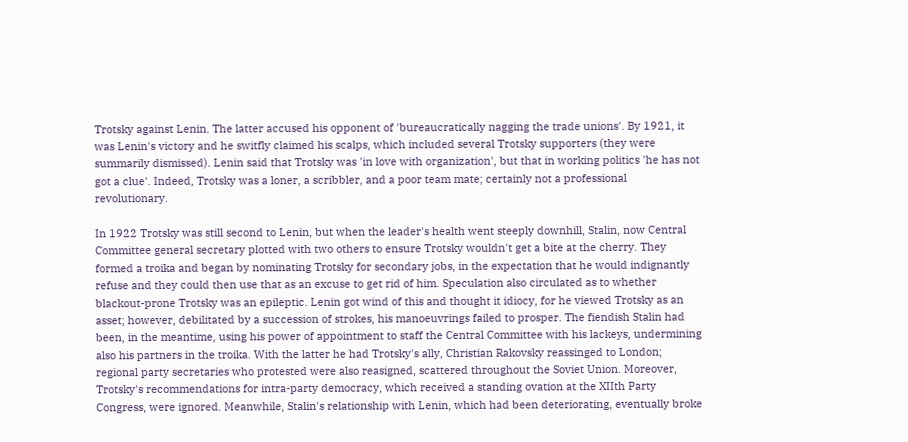Trotsky against Lenin. The latter accused his opponent of 'bureaucratically nagging the trade unions'. By 1921, it was Lenin's victory and he switfly claimed his scalps, which included several Trotsky supporters (they were summarily dismissed). Lenin said that Trotsky was 'in love with organization', but that in working politics 'he has not got a clue'. Indeed, Trotsky was a loner, a scribbler, and a poor team mate; certainly not a professional revolutionary.

In 1922 Trotsky was still second to Lenin, but when the leader's health went steeply downhill, Stalin, now Central Committee general secretary plotted with two others to ensure Trotsky wouldn't get a bite at the cherry. They formed a troika and began by nominating Trotsky for secondary jobs, in the expectation that he would indignantly refuse and they could then use that as an excuse to get rid of him. Speculation also circulated as to whether blackout-prone Trotsky was an epileptic. Lenin got wind of this and thought it idiocy, for he viewed Trotsky as an asset; however, debilitated by a succession of strokes, his manoeuvrings failed to prosper. The fiendish Stalin had been, in the meantime, using his power of appointment to staff the Central Committee with his lackeys, undermining also his partners in the troika. With the latter he had Trotsky's ally, Christian Rakovsky reassinged to London; regional party secretaries who protested were also reasigned, scattered throughout the Soviet Union. Moreover, Trotsky's recommendations for intra-party democracy, which received a standing ovation at the XIIth Party Congress, were ignored. Meanwhile, Stalin's relationship with Lenin, which had been deteriorating, eventually broke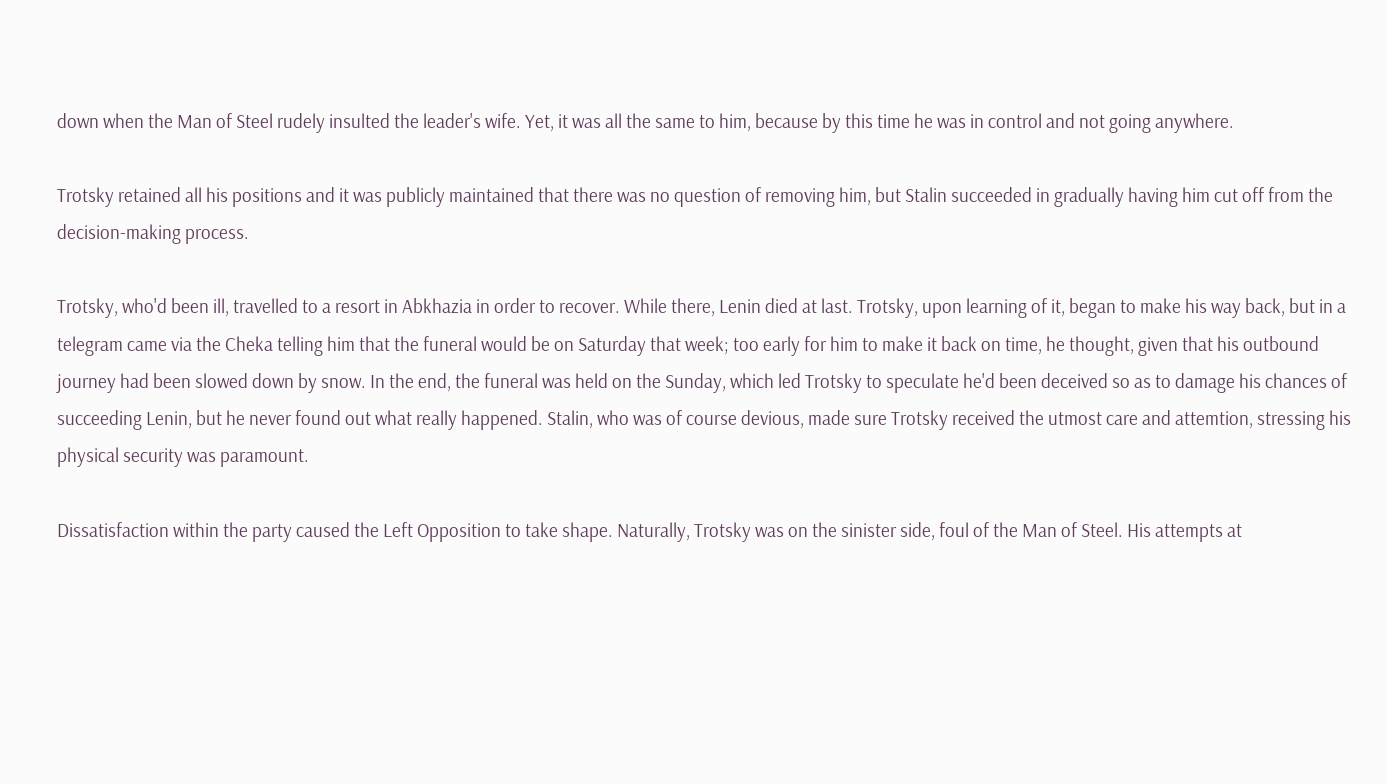down when the Man of Steel rudely insulted the leader's wife. Yet, it was all the same to him, because by this time he was in control and not going anywhere.

Trotsky retained all his positions and it was publicly maintained that there was no question of removing him, but Stalin succeeded in gradually having him cut off from the decision-making process.

Trotsky, who'd been ill, travelled to a resort in Abkhazia in order to recover. While there, Lenin died at last. Trotsky, upon learning of it, began to make his way back, but in a telegram came via the Cheka telling him that the funeral would be on Saturday that week; too early for him to make it back on time, he thought, given that his outbound journey had been slowed down by snow. In the end, the funeral was held on the Sunday, which led Trotsky to speculate he'd been deceived so as to damage his chances of succeeding Lenin, but he never found out what really happened. Stalin, who was of course devious, made sure Trotsky received the utmost care and attemtion, stressing his physical security was paramount.

Dissatisfaction within the party caused the Left Opposition to take shape. Naturally, Trotsky was on the sinister side, foul of the Man of Steel. His attempts at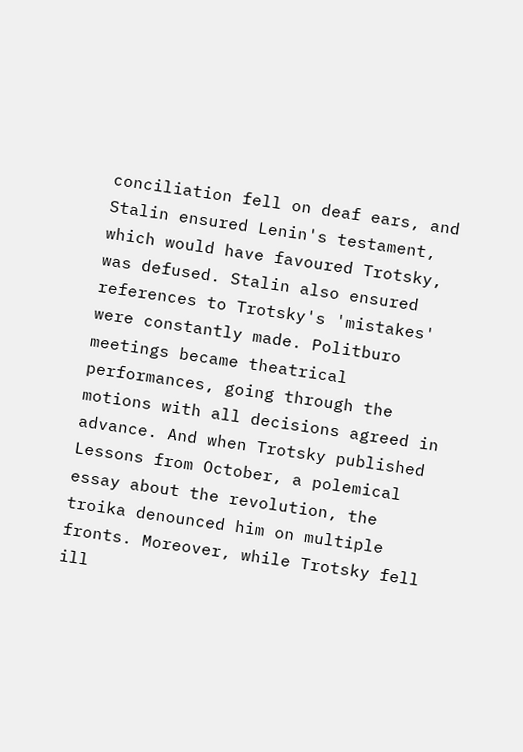conciliation fell on deaf ears, and Stalin ensured Lenin's testament, which would have favoured Trotsky, was defused. Stalin also ensured references to Trotsky's 'mistakes' were constantly made. Politburo meetings became theatrical performances, going through the motions with all decisions agreed in advance. And when Trotsky published Lessons from October, a polemical essay about the revolution, the troika denounced him on multiple fronts. Moreover, while Trotsky fell ill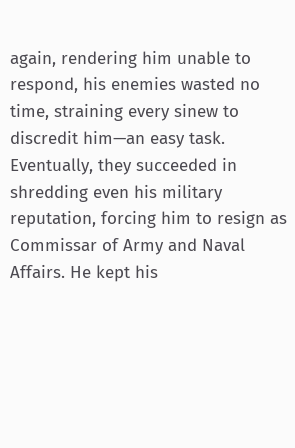again, rendering him unable to respond, his enemies wasted no time, straining every sinew to discredit him—an easy task. Eventually, they succeeded in shredding even his military reputation, forcing him to resign as Commissar of Army and Naval Affairs. He kept his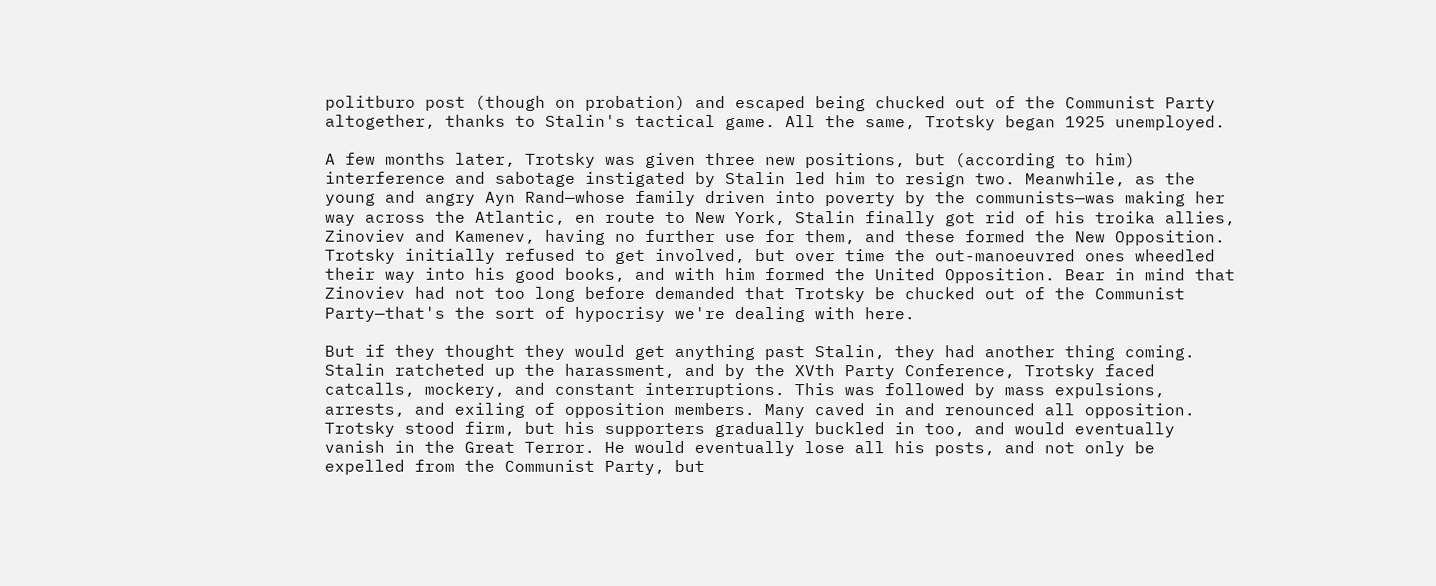politburo post (though on probation) and escaped being chucked out of the Communist Party altogether, thanks to Stalin's tactical game. All the same, Trotsky began 1925 unemployed.

A few months later, Trotsky was given three new positions, but (according to him) interference and sabotage instigated by Stalin led him to resign two. Meanwhile, as the young and angry Ayn Rand—whose family driven into poverty by the communists—was making her way across the Atlantic, en route to New York, Stalin finally got rid of his troika allies, Zinoviev and Kamenev, having no further use for them, and these formed the New Opposition. Trotsky initially refused to get involved, but over time the out-manoeuvred ones wheedled their way into his good books, and with him formed the United Opposition. Bear in mind that Zinoviev had not too long before demanded that Trotsky be chucked out of the Communist Party—that's the sort of hypocrisy we're dealing with here.

But if they thought they would get anything past Stalin, they had another thing coming. Stalin ratcheted up the harassment, and by the XVth Party Conference, Trotsky faced catcalls, mockery, and constant interruptions. This was followed by mass expulsions, arrests, and exiling of opposition members. Many caved in and renounced all opposition. Trotsky stood firm, but his supporters gradually buckled in too, and would eventually vanish in the Great Terror. He would eventually lose all his posts, and not only be expelled from the Communist Party, but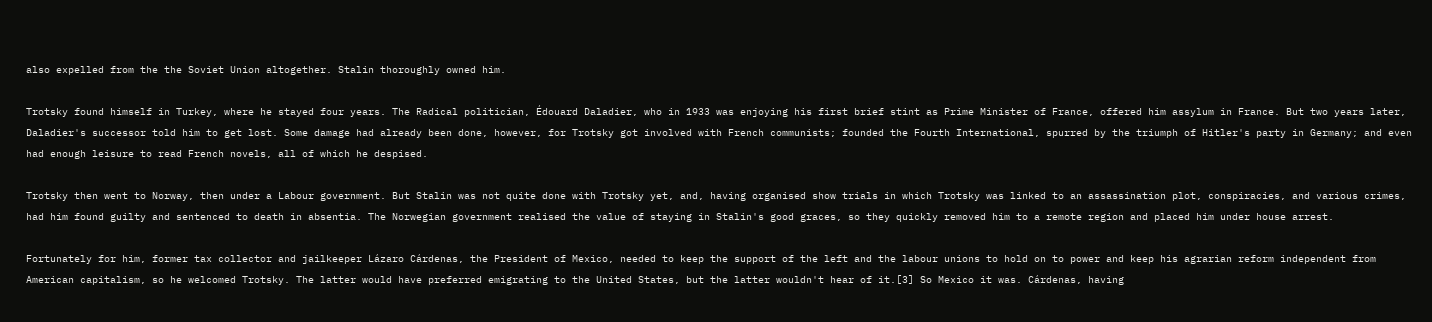also expelled from the the Soviet Union altogether. Stalin thoroughly owned him.

Trotsky found himself in Turkey, where he stayed four years. The Radical politician, Édouard Daladier, who in 1933 was enjoying his first brief stint as Prime Minister of France, offered him assylum in France. But two years later, Daladier's successor told him to get lost. Some damage had already been done, however, for Trotsky got involved with French communists; founded the Fourth International, spurred by the triumph of Hitler's party in Germany; and even had enough leisure to read French novels, all of which he despised.

Trotsky then went to Norway, then under a Labour government. But Stalin was not quite done with Trotsky yet, and, having organised show trials in which Trotsky was linked to an assassination plot, conspiracies, and various crimes, had him found guilty and sentenced to death in absentia. The Norwegian government realised the value of staying in Stalin's good graces, so they quickly removed him to a remote region and placed him under house arrest.

Fortunately for him, former tax collector and jailkeeper Lázaro Cárdenas, the President of Mexico, needed to keep the support of the left and the labour unions to hold on to power and keep his agrarian reform independent from American capitalism, so he welcomed Trotsky. The latter would have preferred emigrating to the United States, but the latter wouldn't hear of it.[3] So Mexico it was. Cárdenas, having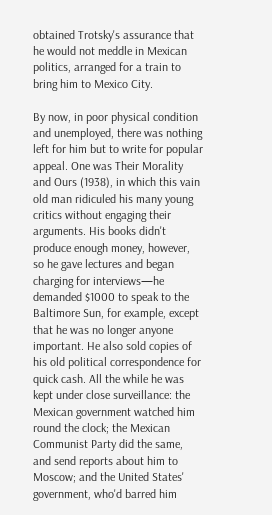obtained Trotsky's assurance that he would not meddle in Mexican politics, arranged for a train to bring him to Mexico City.

By now, in poor physical condition and unemployed, there was nothing left for him but to write for popular appeal. One was Their Morality and Ours (1938), in which this vain old man ridiculed his many young critics without engaging their arguments. His books didn't produce enough money, however, so he gave lectures and began charging for interviews—he demanded $1000 to speak to the Baltimore Sun, for example, except that he was no longer anyone important. He also sold copies of his old political correspondence for quick cash. All the while he was kept under close surveillance: the Mexican government watched him round the clock; the Mexican Communist Party did the same, and send reports about him to Moscow; and the United States' government, who'd barred him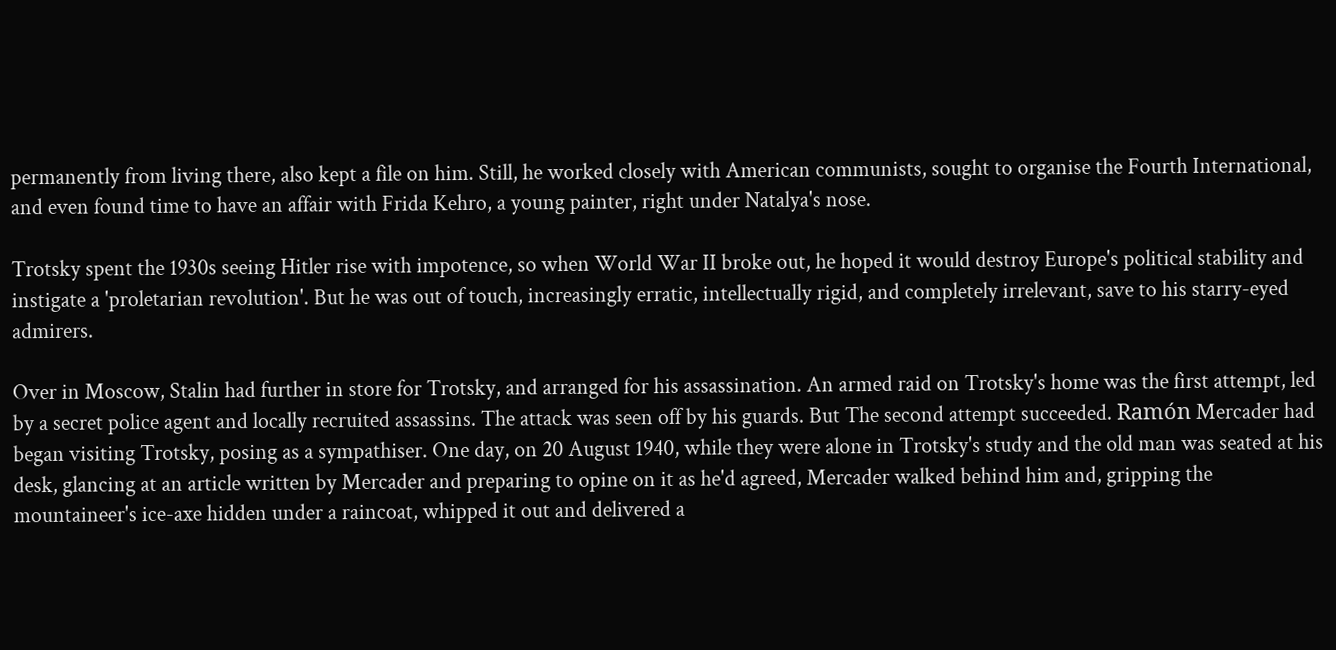permanently from living there, also kept a file on him. Still, he worked closely with American communists, sought to organise the Fourth International, and even found time to have an affair with Frida Kehro, a young painter, right under Natalya's nose.

Trotsky spent the 1930s seeing Hitler rise with impotence, so when World War II broke out, he hoped it would destroy Europe's political stability and instigate a 'proletarian revolution'. But he was out of touch, increasingly erratic, intellectually rigid, and completely irrelevant, save to his starry-eyed admirers.

Over in Moscow, Stalin had further in store for Trotsky, and arranged for his assassination. An armed raid on Trotsky's home was the first attempt, led by a secret police agent and locally recruited assassins. The attack was seen off by his guards. But The second attempt succeeded. Ramón Mercader had began visiting Trotsky, posing as a sympathiser. One day, on 20 August 1940, while they were alone in Trotsky's study and the old man was seated at his desk, glancing at an article written by Mercader and preparing to opine on it as he'd agreed, Mercader walked behind him and, gripping the mountaineer's ice-axe hidden under a raincoat, whipped it out and delivered a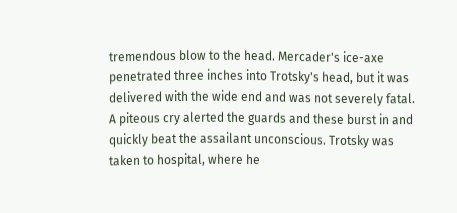tremendous blow to the head. Mercader's ice-axe penetrated three inches into Trotsky's head, but it was delivered with the wide end and was not severely fatal. A piteous cry alerted the guards and these burst in and quickly beat the assailant unconscious. Trotsky was taken to hospital, where he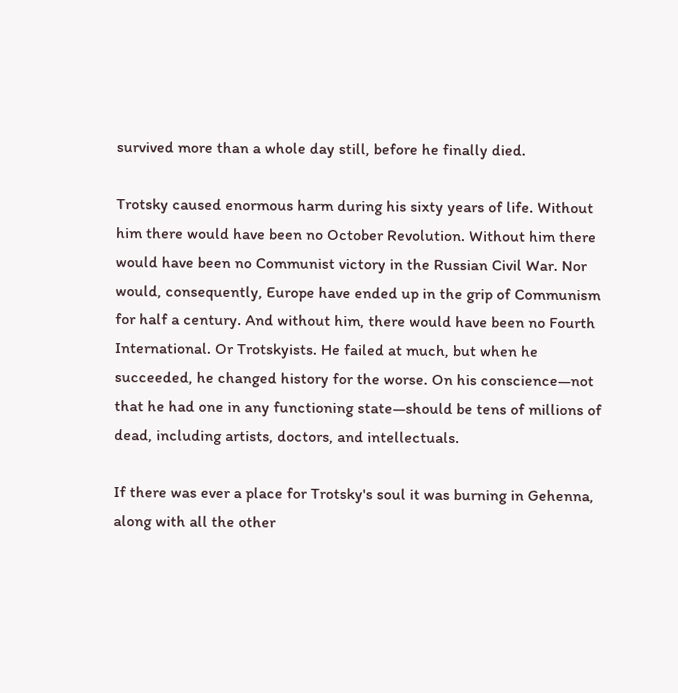survived more than a whole day still, before he finally died.

Trotsky caused enormous harm during his sixty years of life. Without him there would have been no October Revolution. Without him there would have been no Communist victory in the Russian Civil War. Nor would, consequently, Europe have ended up in the grip of Communism for half a century. And without him, there would have been no Fourth International. Or Trotskyists. He failed at much, but when he succeeded, he changed history for the worse. On his conscience—not that he had one in any functioning state—should be tens of millions of dead, including artists, doctors, and intellectuals.

If there was ever a place for Trotsky's soul it was burning in Gehenna, along with all the other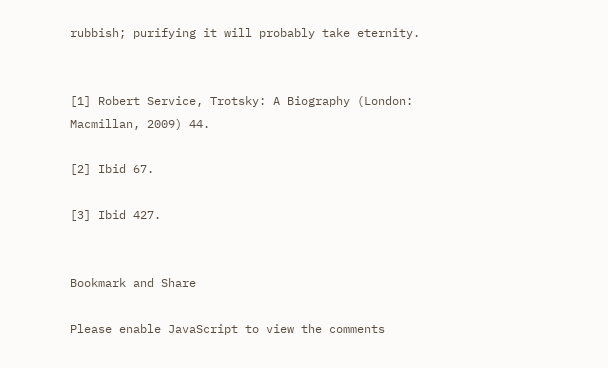rubbish; purifying it will probably take eternity.


[1] Robert Service, Trotsky: A Biography (London: Macmillan, 2009) 44.

[2] Ibid 67.

[3] Ibid 427.


Bookmark and Share

Please enable JavaScript to view the comments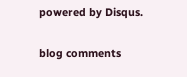powered by Disqus.

blog comments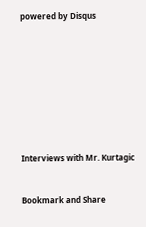powered by Disqus









Interviews with Mr. Kurtagic


Bookmark and Share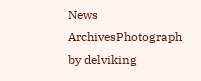News ArchivesPhotograph by delviking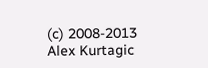(c) 2008-2013 Alex Kurtagic